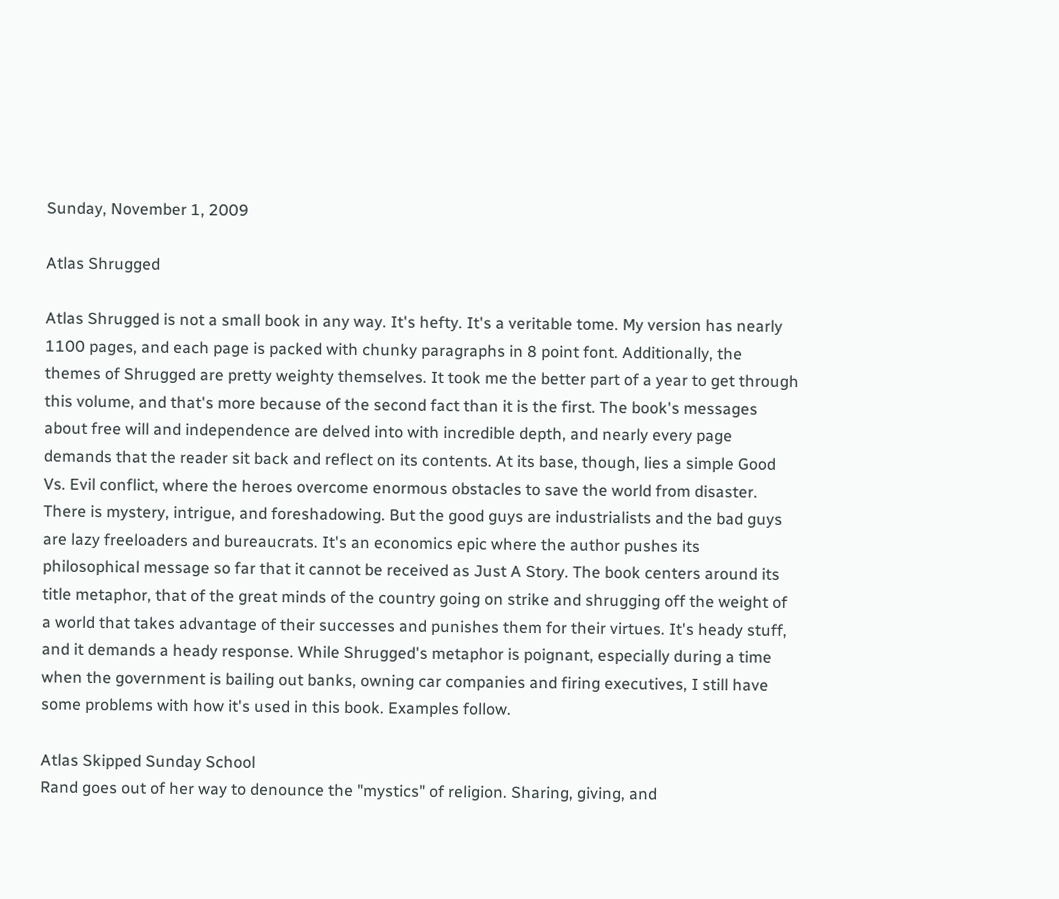Sunday, November 1, 2009

Atlas Shrugged

Atlas Shrugged is not a small book in any way. It's hefty. It's a veritable tome. My version has nearly 1100 pages, and each page is packed with chunky paragraphs in 8 point font. Additionally, the themes of Shrugged are pretty weighty themselves. It took me the better part of a year to get through this volume, and that's more because of the second fact than it is the first. The book's messages about free will and independence are delved into with incredible depth, and nearly every page demands that the reader sit back and reflect on its contents. At its base, though, lies a simple Good Vs. Evil conflict, where the heroes overcome enormous obstacles to save the world from disaster. There is mystery, intrigue, and foreshadowing. But the good guys are industrialists and the bad guys are lazy freeloaders and bureaucrats. It's an economics epic where the author pushes its philosophical message so far that it cannot be received as Just A Story. The book centers around its title metaphor, that of the great minds of the country going on strike and shrugging off the weight of a world that takes advantage of their successes and punishes them for their virtues. It's heady stuff, and it demands a heady response. While Shrugged's metaphor is poignant, especially during a time when the government is bailing out banks, owning car companies and firing executives, I still have some problems with how it's used in this book. Examples follow.

Atlas Skipped Sunday School
Rand goes out of her way to denounce the "mystics" of religion. Sharing, giving, and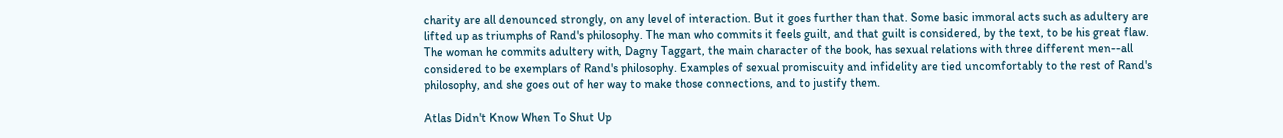charity are all denounced strongly, on any level of interaction. But it goes further than that. Some basic immoral acts such as adultery are lifted up as triumphs of Rand's philosophy. The man who commits it feels guilt, and that guilt is considered, by the text, to be his great flaw. The woman he commits adultery with, Dagny Taggart, the main character of the book, has sexual relations with three different men--all considered to be exemplars of Rand's philosophy. Examples of sexual promiscuity and infidelity are tied uncomfortably to the rest of Rand's philosophy, and she goes out of her way to make those connections, and to justify them.

Atlas Didn't Know When To Shut Up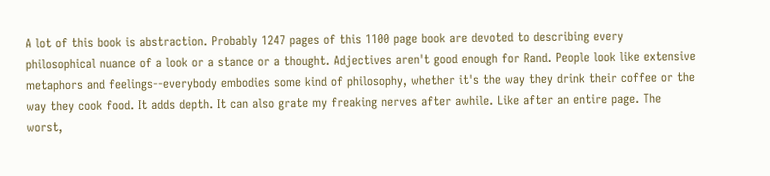A lot of this book is abstraction. Probably 1247 pages of this 1100 page book are devoted to describing every philosophical nuance of a look or a stance or a thought. Adjectives aren't good enough for Rand. People look like extensive metaphors and feelings--everybody embodies some kind of philosophy, whether it's the way they drink their coffee or the way they cook food. It adds depth. It can also grate my freaking nerves after awhile. Like after an entire page. The worst,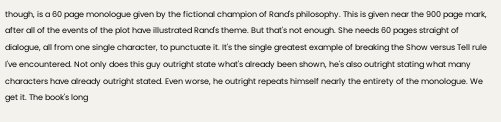though, is a 60 page monologue given by the fictional champion of Rand's philosophy. This is given near the 900 page mark, after all of the events of the plot have illustrated Rand's theme. But that's not enough. She needs 60 pages straight of dialogue, all from one single character, to punctuate it. It's the single greatest example of breaking the Show versus Tell rule I've encountered. Not only does this guy outright state what's already been shown, he's also outright stating what many characters have already outright stated. Even worse, he outright repeats himself nearly the entirety of the monologue. We get it. The book's long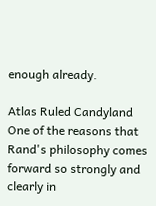enough already.

Atlas Ruled Candyland
One of the reasons that Rand's philosophy comes forward so strongly and clearly in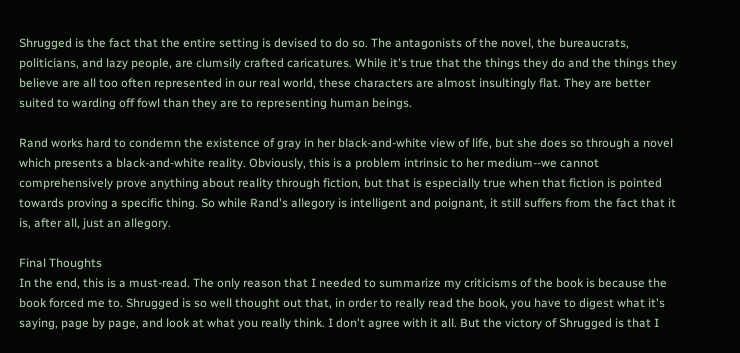Shrugged is the fact that the entire setting is devised to do so. The antagonists of the novel, the bureaucrats, politicians, and lazy people, are clumsily crafted caricatures. While it's true that the things they do and the things they believe are all too often represented in our real world, these characters are almost insultingly flat. They are better suited to warding off fowl than they are to representing human beings.

Rand works hard to condemn the existence of gray in her black-and-white view of life, but she does so through a novel which presents a black-and-white reality. Obviously, this is a problem intrinsic to her medium--we cannot comprehensively prove anything about reality through fiction, but that is especially true when that fiction is pointed towards proving a specific thing. So while Rand's allegory is intelligent and poignant, it still suffers from the fact that it is, after all, just an allegory.

Final Thoughts
In the end, this is a must-read. The only reason that I needed to summarize my criticisms of the book is because the book forced me to. Shrugged is so well thought out that, in order to really read the book, you have to digest what it's saying, page by page, and look at what you really think. I don't agree with it all. But the victory of Shrugged is that I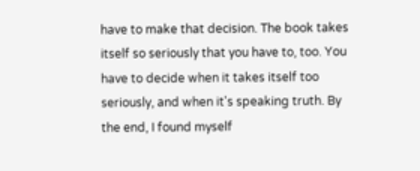have to make that decision. The book takes itself so seriously that you have to, too. You have to decide when it takes itself too seriously, and when it's speaking truth. By the end, I found myself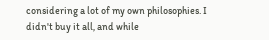considering a lot of my own philosophies. I didn't buy it all, and while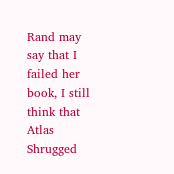Rand may say that I failed her book, I still think that Atlas Shrugged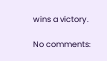wins a victory.

No comments: